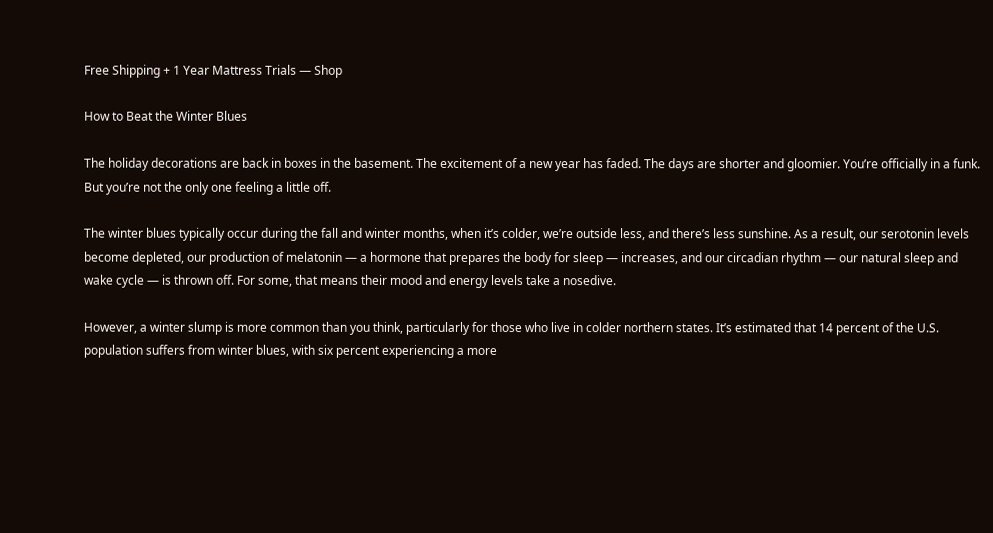Free Shipping + 1 Year Mattress Trials — Shop

How to Beat the Winter Blues

The holiday decorations are back in boxes in the basement. The excitement of a new year has faded. The days are shorter and gloomier. You’re officially in a funk. But you’re not the only one feeling a little off.

The winter blues typically occur during the fall and winter months, when it’s colder, we’re outside less, and there’s less sunshine. As a result, our serotonin levels become depleted, our production of melatonin — a hormone that prepares the body for sleep — increases, and our circadian rhythm — our natural sleep and wake cycle — is thrown off. For some, that means their mood and energy levels take a nosedive.

However, a winter slump is more common than you think, particularly for those who live in colder northern states. It’s estimated that 14 percent of the U.S. population suffers from winter blues, with six percent experiencing a more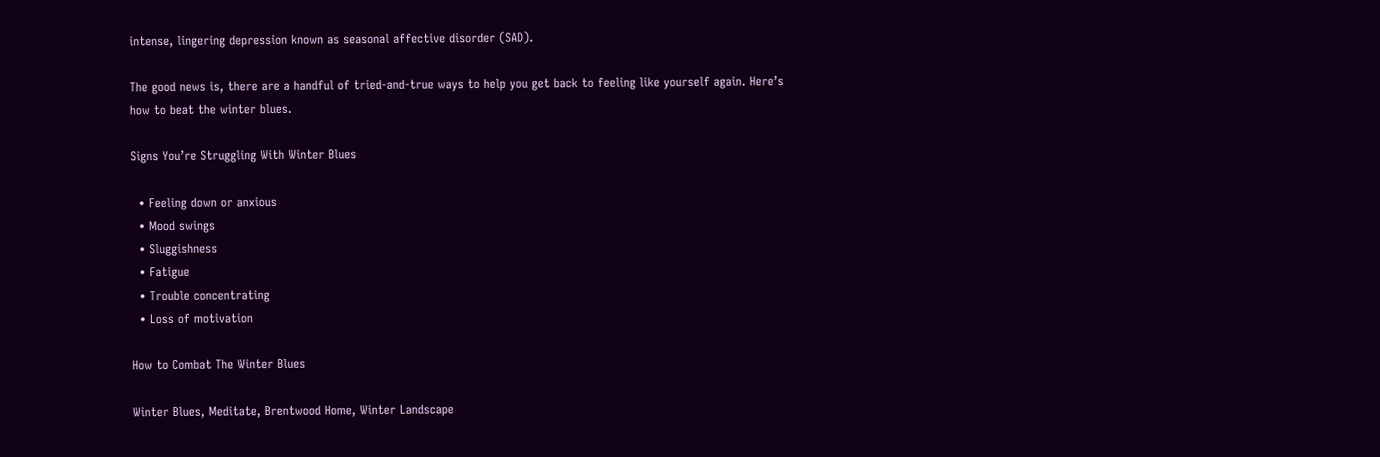intense, lingering depression known as seasonal affective disorder (SAD).

The good news is, there are a handful of tried-and-true ways to help you get back to feeling like yourself again. Here’s how to beat the winter blues.

Signs You’re Struggling With Winter Blues

  • Feeling down or anxious
  • Mood swings
  • Sluggishness
  • Fatigue
  • Trouble concentrating
  • Loss of motivation

How to Combat The Winter Blues

Winter Blues, Meditate, Brentwood Home, Winter Landscape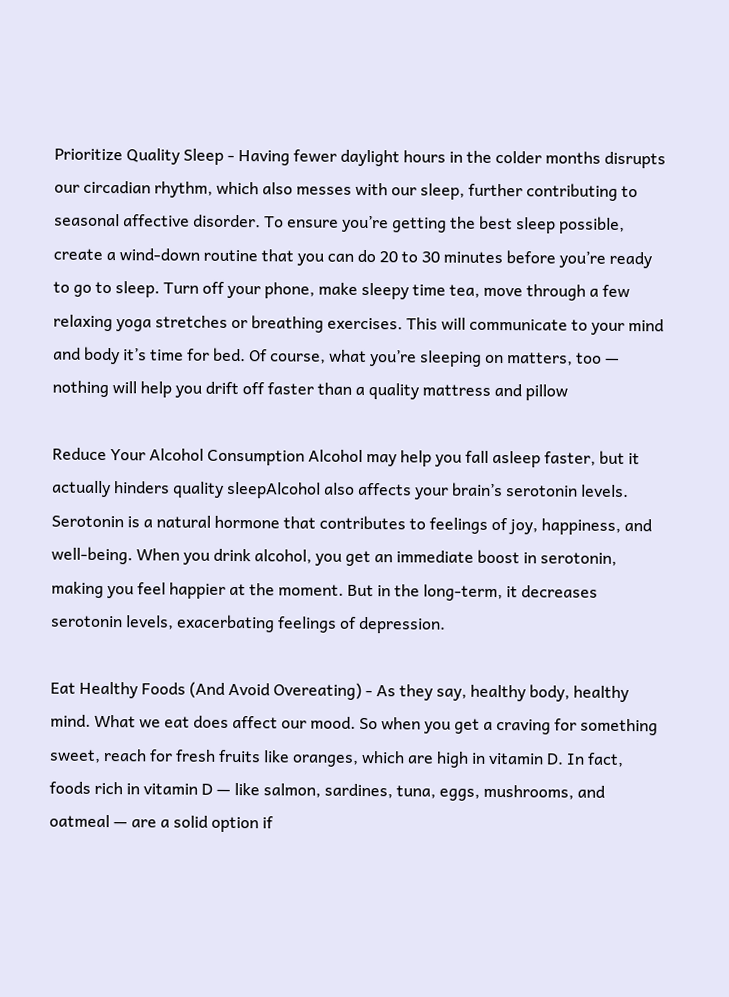Prioritize Quality Sleep - Having fewer daylight hours in the colder months disrupts our circadian rhythm, which also messes with our sleep, further contributing to seasonal affective disorder. To ensure you’re getting the best sleep possible, create a wind-down routine that you can do 20 to 30 minutes before you’re ready to go to sleep. Turn off your phone, make sleepy time tea, move through a few relaxing yoga stretches or breathing exercises. This will communicate to your mind and body it’s time for bed. Of course, what you’re sleeping on matters, too — nothing will help you drift off faster than a quality mattress and pillow

Reduce Your Alcohol Consumption Alcohol may help you fall asleep faster, but it actually hinders quality sleepAlcohol also affects your brain’s serotonin levels. Serotonin is a natural hormone that contributes to feelings of joy, happiness, and well-being. When you drink alcohol, you get an immediate boost in serotonin, making you feel happier at the moment. But in the long-term, it decreases serotonin levels, exacerbating feelings of depression.

Eat Healthy Foods (And Avoid Overeating) - As they say, healthy body, healthy mind. What we eat does affect our mood. So when you get a craving for something sweet, reach for fresh fruits like oranges, which are high in vitamin D. In fact, foods rich in vitamin D — like salmon, sardines, tuna, eggs, mushrooms, and oatmeal — are a solid option if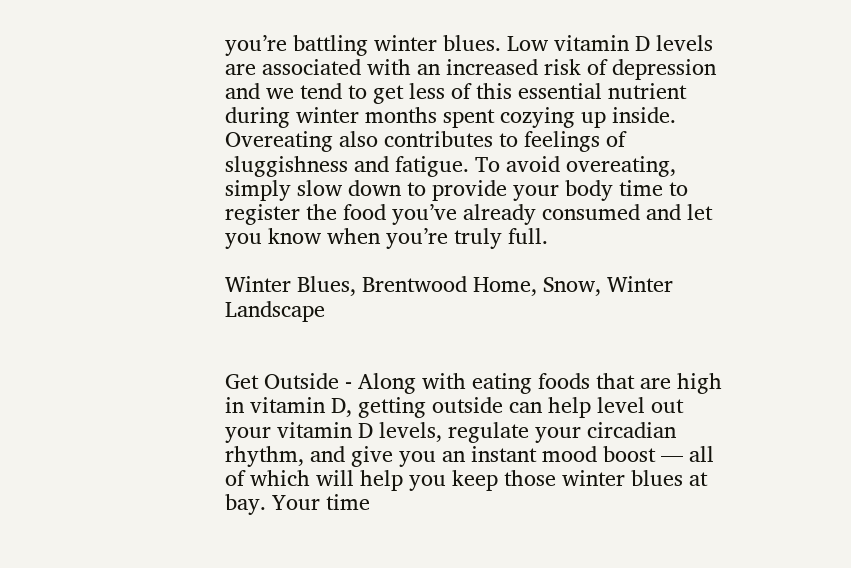you’re battling winter blues. Low vitamin D levels are associated with an increased risk of depression and we tend to get less of this essential nutrient during winter months spent cozying up inside. Overeating also contributes to feelings of sluggishness and fatigue. To avoid overeating, simply slow down to provide your body time to register the food you’ve already consumed and let you know when you’re truly full.

Winter Blues, Brentwood Home, Snow, Winter Landscape


Get Outside - Along with eating foods that are high in vitamin D, getting outside can help level out your vitamin D levels, regulate your circadian rhythm, and give you an instant mood boost — all of which will help you keep those winter blues at bay. Your time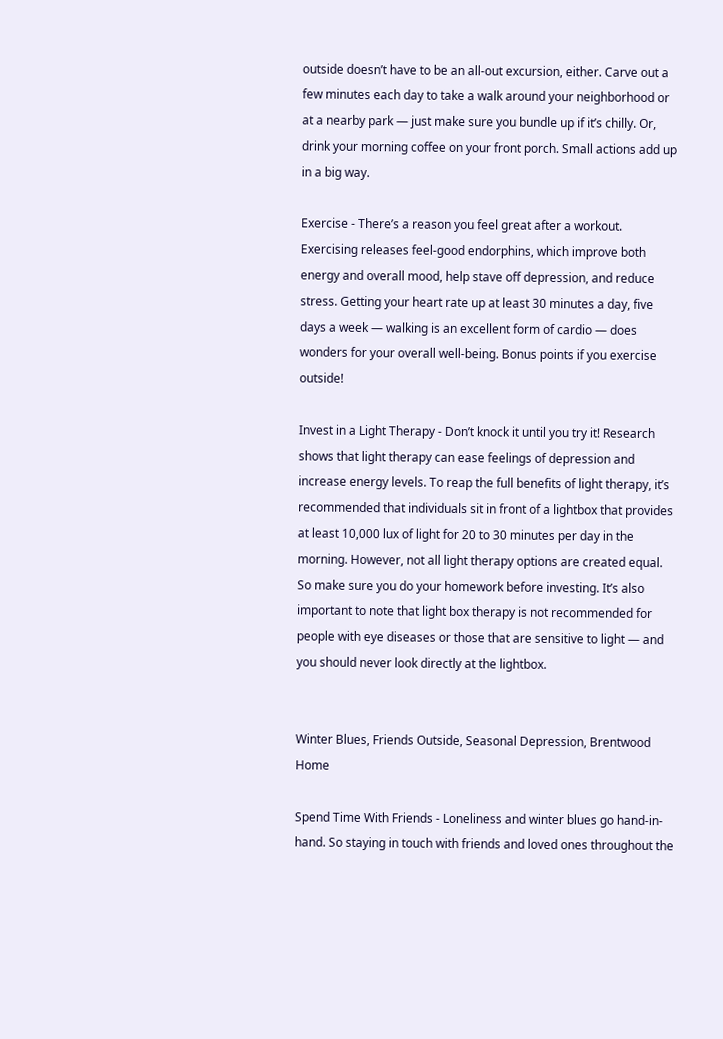outside doesn’t have to be an all-out excursion, either. Carve out a few minutes each day to take a walk around your neighborhood or at a nearby park — just make sure you bundle up if it’s chilly. Or, drink your morning coffee on your front porch. Small actions add up in a big way.

Exercise - There’s a reason you feel great after a workout. Exercising releases feel-good endorphins, which improve both energy and overall mood, help stave off depression, and reduce stress. Getting your heart rate up at least 30 minutes a day, five days a week — walking is an excellent form of cardio — does wonders for your overall well-being. Bonus points if you exercise outside!

Invest in a Light Therapy - Don’t knock it until you try it! Research shows that light therapy can ease feelings of depression and increase energy levels. To reap the full benefits of light therapy, it’s recommended that individuals sit in front of a lightbox that provides at least 10,000 lux of light for 20 to 30 minutes per day in the morning. However, not all light therapy options are created equal. So make sure you do your homework before investing. It’s also important to note that light box therapy is not recommended for people with eye diseases or those that are sensitive to light — and you should never look directly at the lightbox.


Winter Blues, Friends Outside, Seasonal Depression, Brentwood Home

Spend Time With Friends - Loneliness and winter blues go hand-in-hand. So staying in touch with friends and loved ones throughout the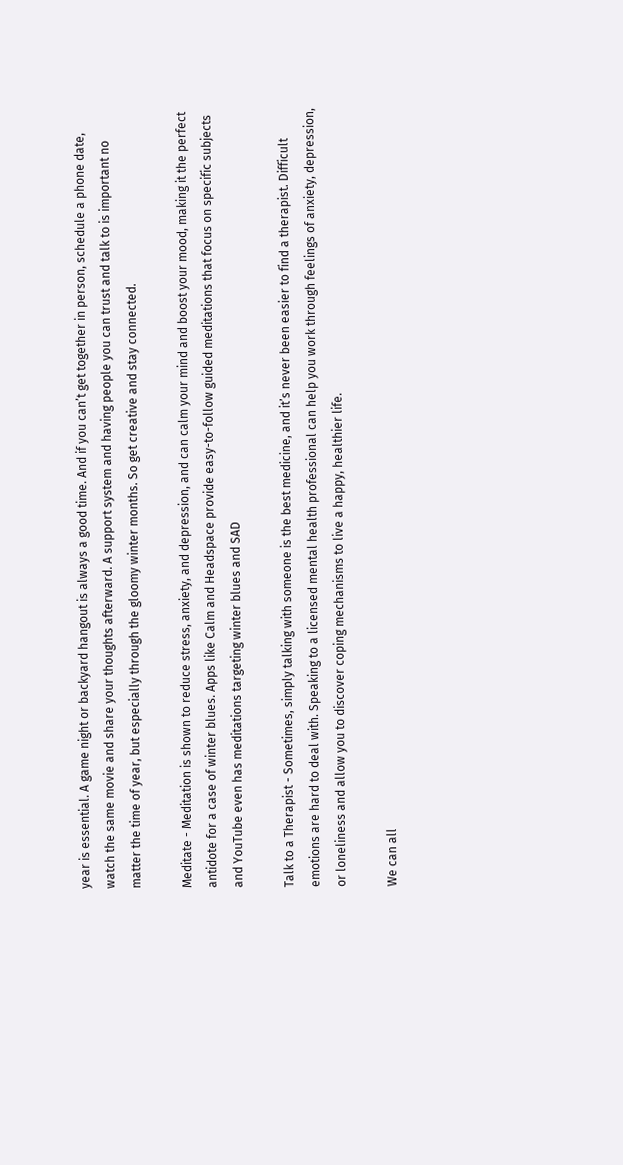year is essential. A game night or backyard hangout is always a good time. And if you can’t get together in person, schedule a phone date, watch the same movie and share your thoughts afterward. A support system and having people you can trust and talk to is important no matter the time of year, but especially through the gloomy winter months. So get creative and stay connected.

Meditate - Meditation is shown to reduce stress, anxiety, and depression, and can calm your mind and boost your mood, making it the perfect antidote for a case of winter blues. Apps like Calm and Headspace provide easy-to-follow guided meditations that focus on specific subjects and YouTube even has meditations targeting winter blues and SAD

Talk to a Therapist - Sometimes, simply talking with someone is the best medicine, and it’s never been easier to find a therapist. Difficult emotions are hard to deal with. Speaking to a licensed mental health professional can help you work through feelings of anxiety, depression, or loneliness and allow you to discover coping mechanisms to live a happy, healthier life.

We can all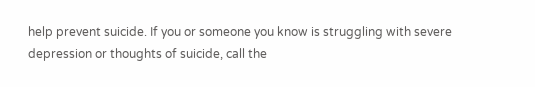help prevent suicide. If you or someone you know is struggling with severe depression or thoughts of suicide, call the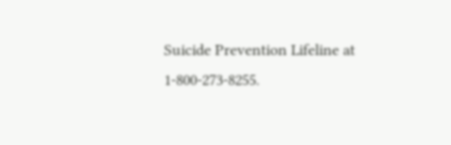Suicide Prevention Lifeline at 1-800-273-8255.